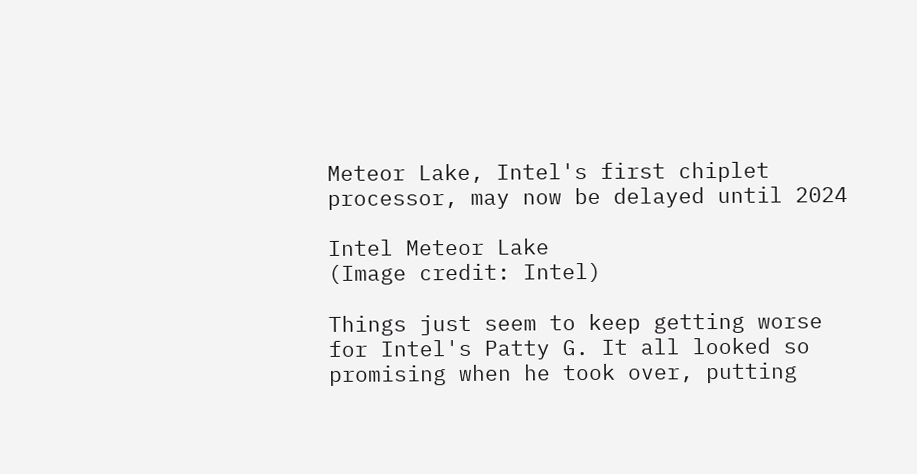Meteor Lake, Intel's first chiplet processor, may now be delayed until 2024

Intel Meteor Lake
(Image credit: Intel)

Things just seem to keep getting worse for Intel's Patty G. It all looked so promising when he took over, putting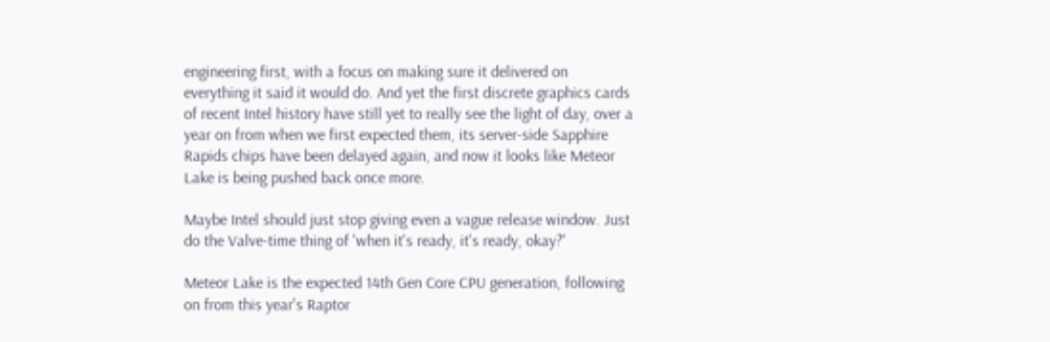engineering first, with a focus on making sure it delivered on everything it said it would do. And yet the first discrete graphics cards of recent Intel history have still yet to really see the light of day, over a year on from when we first expected them, its server-side Sapphire Rapids chips have been delayed again, and now it looks like Meteor Lake is being pushed back once more.

Maybe Intel should just stop giving even a vague release window. Just do the Valve-time thing of 'when it's ready, it's ready, okay?'

Meteor Lake is the expected 14th Gen Core CPU generation, following on from this year's Raptor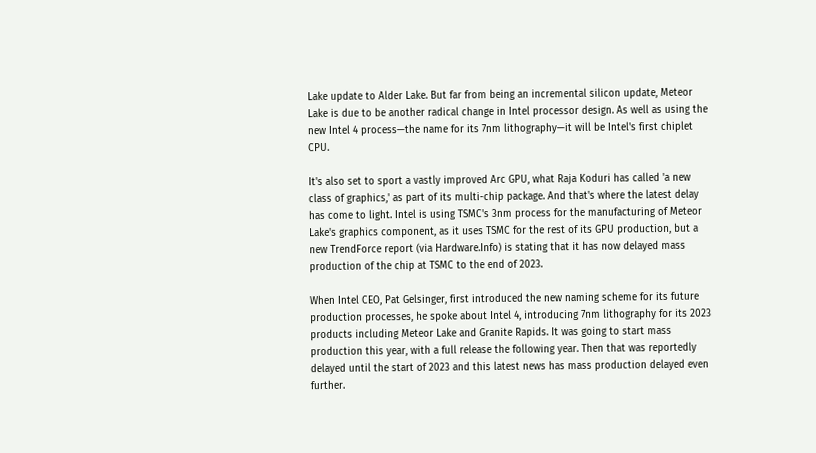Lake update to Alder Lake. But far from being an incremental silicon update, Meteor Lake is due to be another radical change in Intel processor design. As well as using the new Intel 4 process—the name for its 7nm lithography—it will be Intel's first chiplet CPU.

It's also set to sport a vastly improved Arc GPU, what Raja Koduri has called 'a new class of graphics,' as part of its multi-chip package. And that's where the latest delay has come to light. Intel is using TSMC's 3nm process for the manufacturing of Meteor Lake's graphics component, as it uses TSMC for the rest of its GPU production, but a new TrendForce report (via Hardware.Info) is stating that it has now delayed mass production of the chip at TSMC to the end of 2023.

When Intel CEO, Pat Gelsinger, first introduced the new naming scheme for its future production processes, he spoke about Intel 4, introducing 7nm lithography for its 2023 products including Meteor Lake and Granite Rapids. It was going to start mass production this year, with a full release the following year. Then that was reportedly delayed until the start of 2023 and this latest news has mass production delayed even further.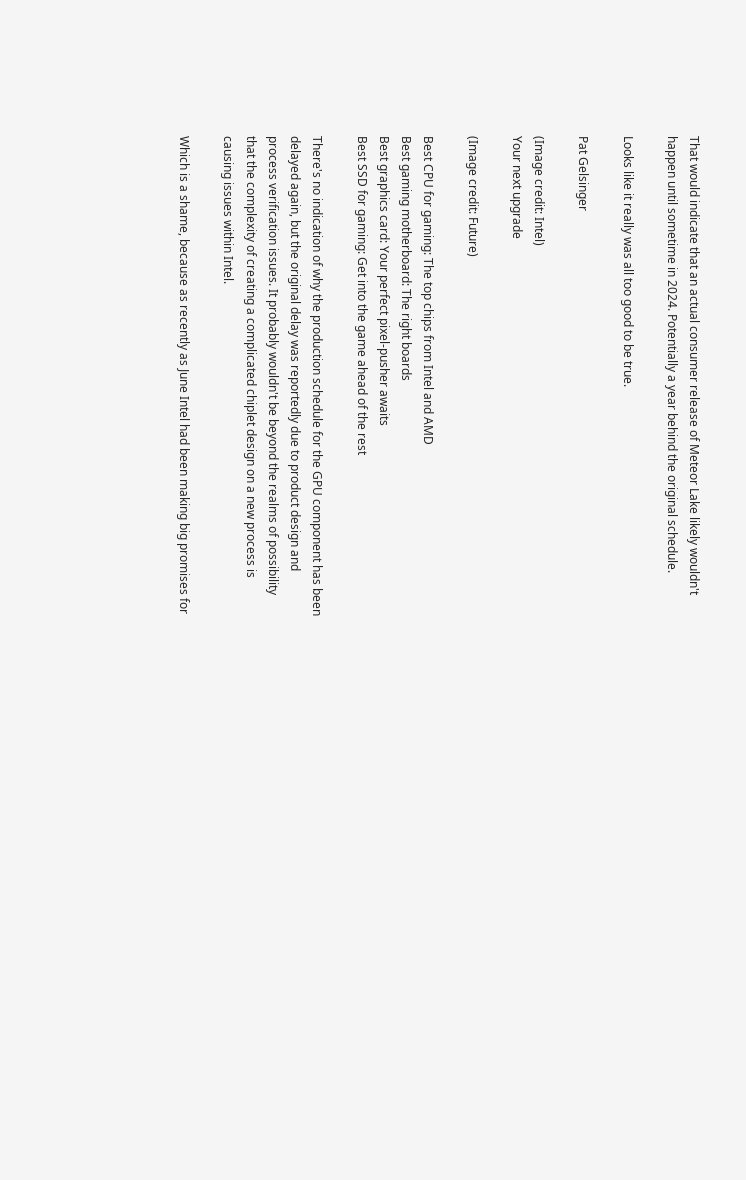That would indicate that an actual consumer release of Meteor Lake likely wouldn't happen until sometime in 2024. Potentially a year behind the original schedule.

Looks like it really was all too good to be true.

Pat Gelsinger

(Image credit: Intel)
Your next upgrade

(Image credit: Future)

Best CPU for gaming: The top chips from Intel and AMD
Best gaming motherboard: The right boards
Best graphics card: Your perfect pixel-pusher awaits
Best SSD for gaming: Get into the game ahead of the rest

There's no indication of why the production schedule for the GPU component has been delayed again, but the original delay was reportedly due to product design and process verification issues. It probably wouldn't be beyond the realms of possibility that the complexity of creating a complicated chiplet design on a new process is causing issues within Intel.

Which is a shame, because as recently as June Intel had been making big promises for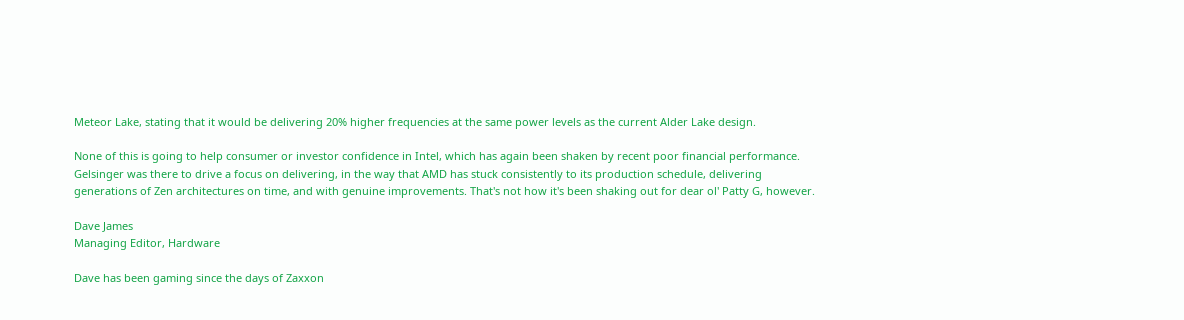Meteor Lake, stating that it would be delivering 20% higher frequencies at the same power levels as the current Alder Lake design.

None of this is going to help consumer or investor confidence in Intel, which has again been shaken by recent poor financial performance. Gelsinger was there to drive a focus on delivering, in the way that AMD has stuck consistently to its production schedule, delivering generations of Zen architectures on time, and with genuine improvements. That's not how it's been shaking out for dear ol' Patty G, however.

Dave James
Managing Editor, Hardware

Dave has been gaming since the days of Zaxxon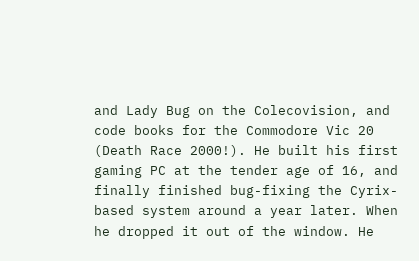and Lady Bug on the Colecovision, and code books for the Commodore Vic 20 (Death Race 2000!). He built his first gaming PC at the tender age of 16, and finally finished bug-fixing the Cyrix-based system around a year later. When he dropped it out of the window. He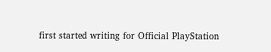first started writing for Official PlayStation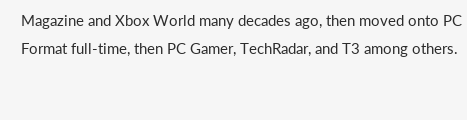Magazine and Xbox World many decades ago, then moved onto PC Format full-time, then PC Gamer, TechRadar, and T3 among others.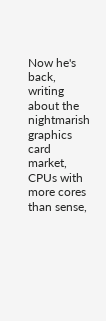Now he's back, writing about the nightmarish graphics card market, CPUs with more cores than sense,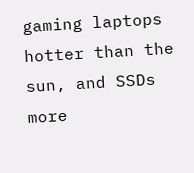gaming laptops hotter than the sun, and SSDs more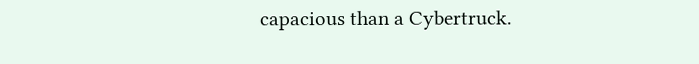capacious than a Cybertruck.